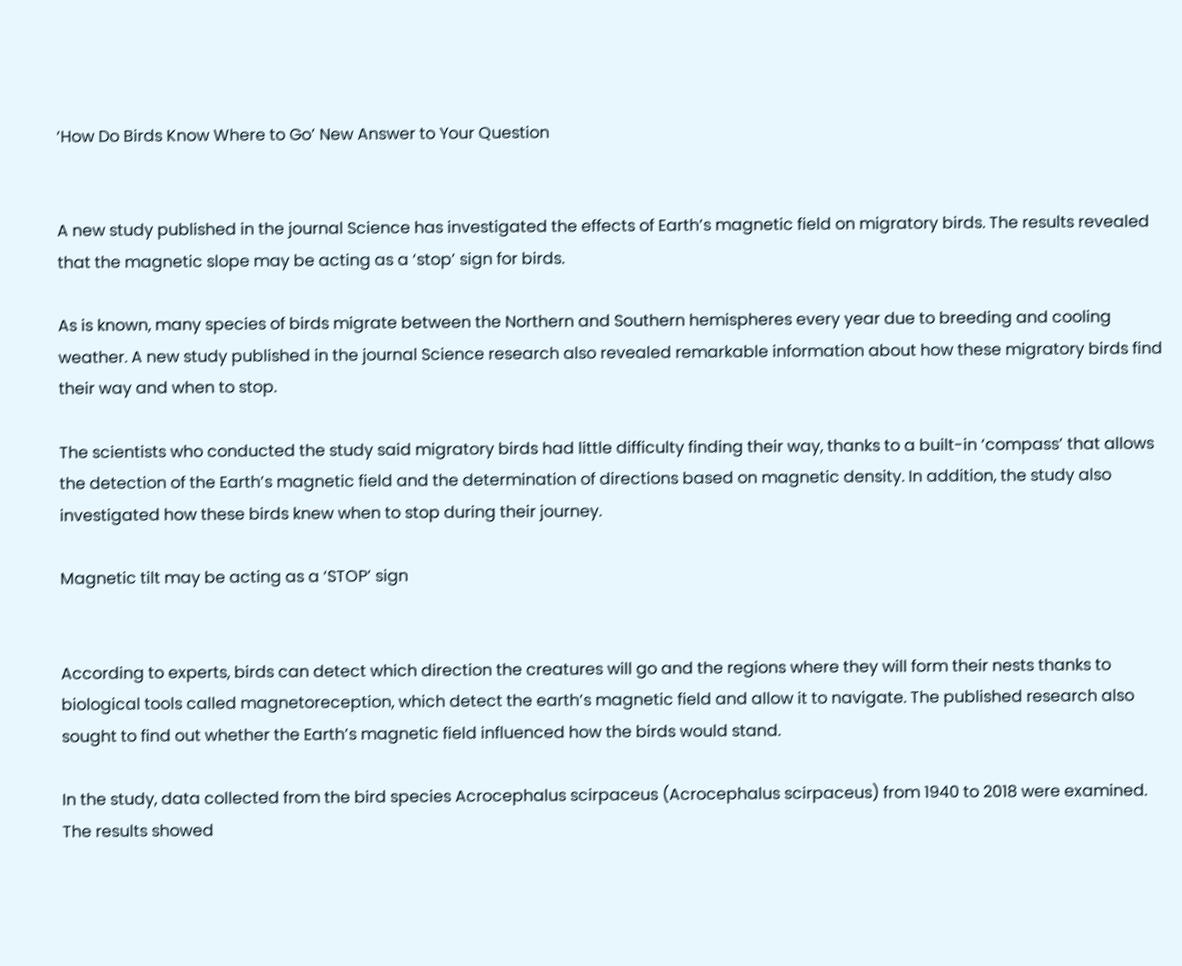‘How Do Birds Know Where to Go’ New Answer to Your Question


A new study published in the journal Science has investigated the effects of Earth’s magnetic field on migratory birds. The results revealed that the magnetic slope may be acting as a ‘stop’ sign for birds.

As is known, many species of birds migrate between the Northern and Southern hemispheres every year due to breeding and cooling weather. A new study published in the journal Science research also revealed remarkable information about how these migratory birds find their way and when to stop.

The scientists who conducted the study said migratory birds had little difficulty finding their way, thanks to a built-in ‘compass’ that allows the detection of the Earth’s magnetic field and the determination of directions based on magnetic density. In addition, the study also investigated how these birds knew when to stop during their journey.

Magnetic tilt may be acting as a ‘STOP’ sign


According to experts, birds can detect which direction the creatures will go and the regions where they will form their nests thanks to biological tools called magnetoreception, which detect the earth’s magnetic field and allow it to navigate. The published research also sought to find out whether the Earth’s magnetic field influenced how the birds would stand.

In the study, data collected from the bird species Acrocephalus scirpaceus (Acrocephalus scirpaceus) from 1940 to 2018 were examined. The results showed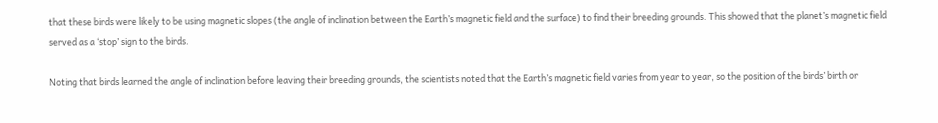that these birds were likely to be using magnetic slopes (the angle of inclination between the Earth’s magnetic field and the surface) to find their breeding grounds. This showed that the planet’s magnetic field served as a ‘stop’ sign to the birds.

Noting that birds learned the angle of inclination before leaving their breeding grounds, the scientists noted that the Earth’s magnetic field varies from year to year, so the position of the birds’ birth or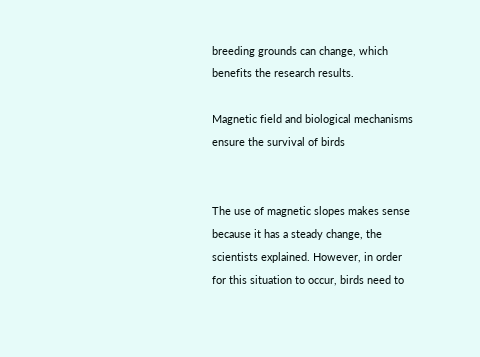breeding grounds can change, which benefits the research results.

Magnetic field and biological mechanisms ensure the survival of birds


The use of magnetic slopes makes sense because it has a steady change, the scientists explained. However, in order for this situation to occur, birds need to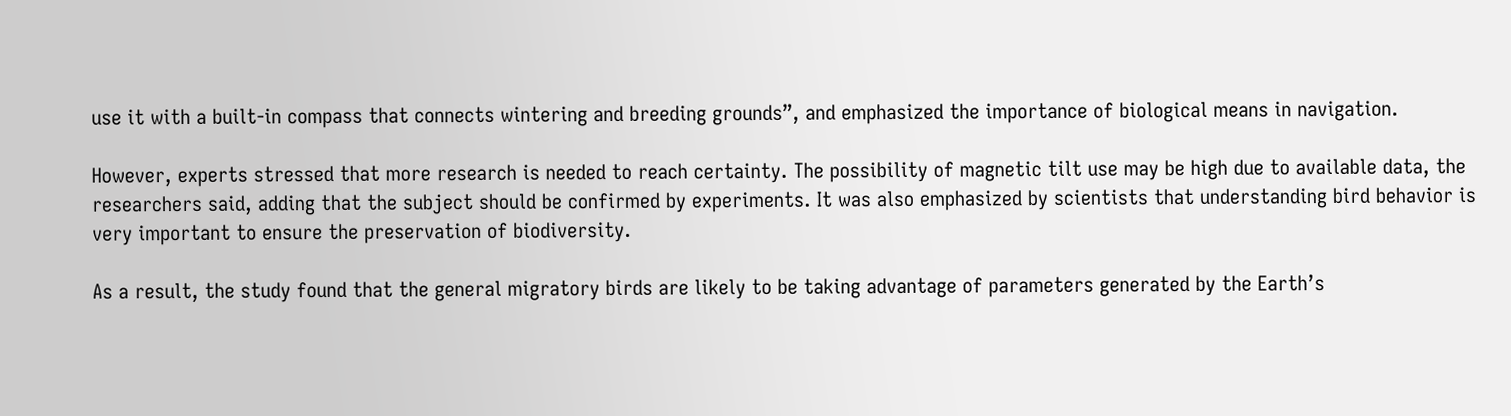use it with a built-in compass that connects wintering and breeding grounds”, and emphasized the importance of biological means in navigation.

However, experts stressed that more research is needed to reach certainty. The possibility of magnetic tilt use may be high due to available data, the researchers said, adding that the subject should be confirmed by experiments. It was also emphasized by scientists that understanding bird behavior is very important to ensure the preservation of biodiversity.

As a result, the study found that the general migratory birds are likely to be taking advantage of parameters generated by the Earth’s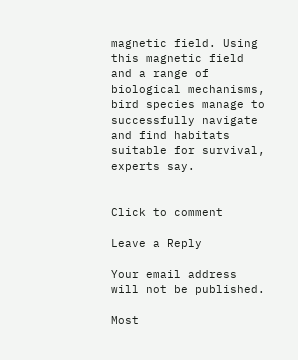magnetic field. Using this magnetic field and a range of biological mechanisms, bird species manage to successfully navigate and find habitats suitable for survival, experts say.


Click to comment

Leave a Reply

Your email address will not be published.

Most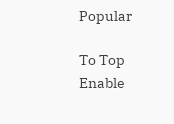Popular

To Top
Enable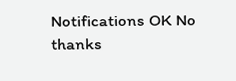Notifications OK No thanks